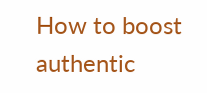How to boost authentic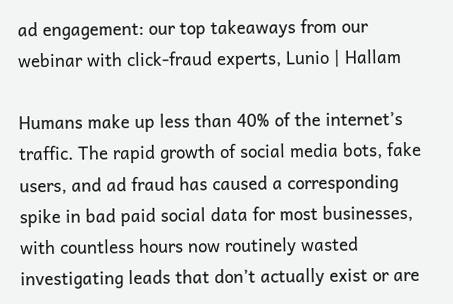ad engagement: our top takeaways from our webinar with click-fraud experts, Lunio | Hallam

Humans make up less than 40% of the internet’s traffic. The rapid growth of social media bots, fake users, and ad fraud has caused a corresponding spike in bad paid social data for most businesses, with countless hours now routinely wasted investigating leads that don’t actually exist or are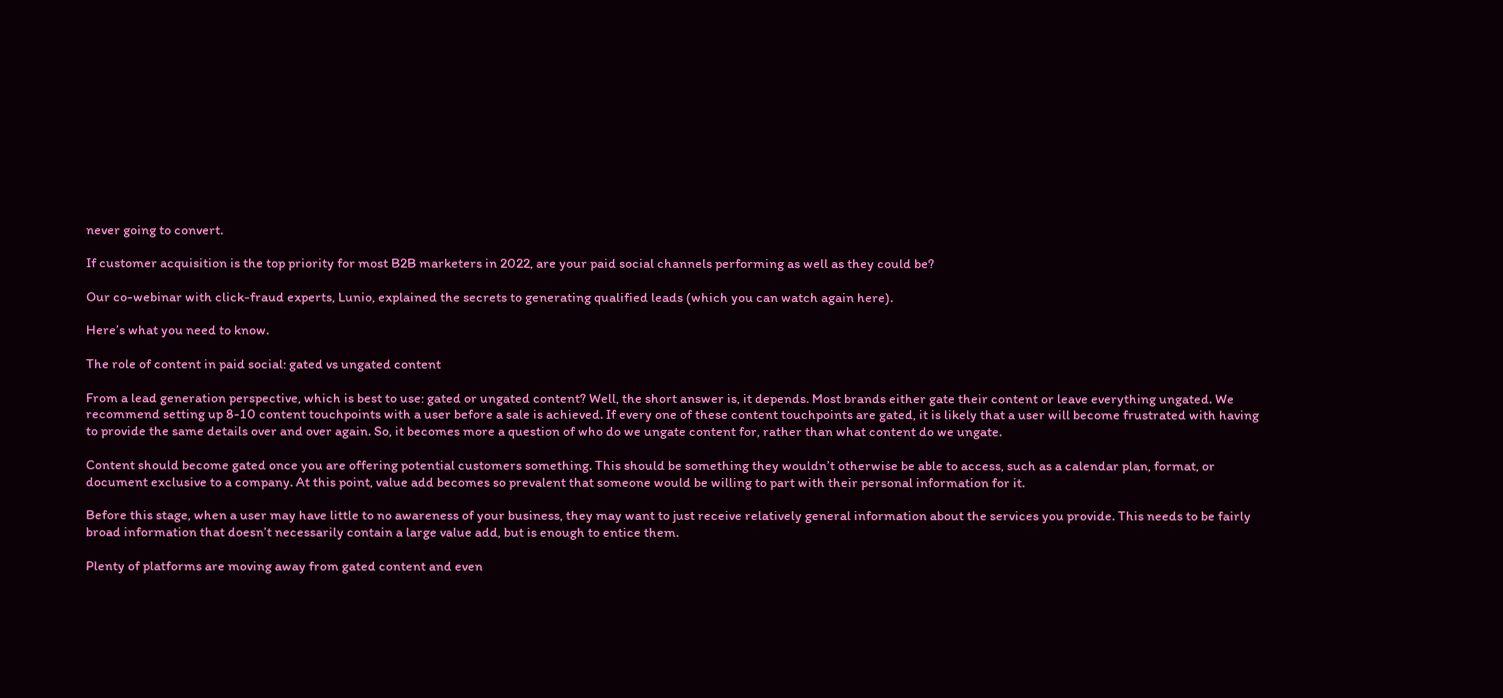never going to convert.

If customer acquisition is the top priority for most B2B marketers in 2022, are your paid social channels performing as well as they could be?

Our co-webinar with click-fraud experts, Lunio, explained the secrets to generating qualified leads (which you can watch again here).

Here’s what you need to know.

The role of content in paid social: gated vs ungated content

From a lead generation perspective, which is best to use: gated or ungated content? Well, the short answer is, it depends. Most brands either gate their content or leave everything ungated. We recommend setting up 8-10 content touchpoints with a user before a sale is achieved. If every one of these content touchpoints are gated, it is likely that a user will become frustrated with having to provide the same details over and over again. So, it becomes more a question of who do we ungate content for, rather than what content do we ungate.

Content should become gated once you are offering potential customers something. This should be something they wouldn’t otherwise be able to access, such as a calendar plan, format, or document exclusive to a company. At this point, value add becomes so prevalent that someone would be willing to part with their personal information for it.

Before this stage, when a user may have little to no awareness of your business, they may want to just receive relatively general information about the services you provide. This needs to be fairly broad information that doesn’t necessarily contain a large value add, but is enough to entice them.

Plenty of platforms are moving away from gated content and even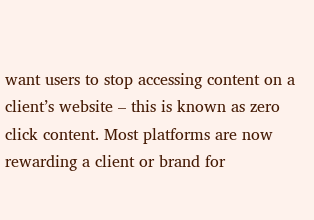want users to stop accessing content on a client’s website – this is known as zero click content. Most platforms are now rewarding a client or brand for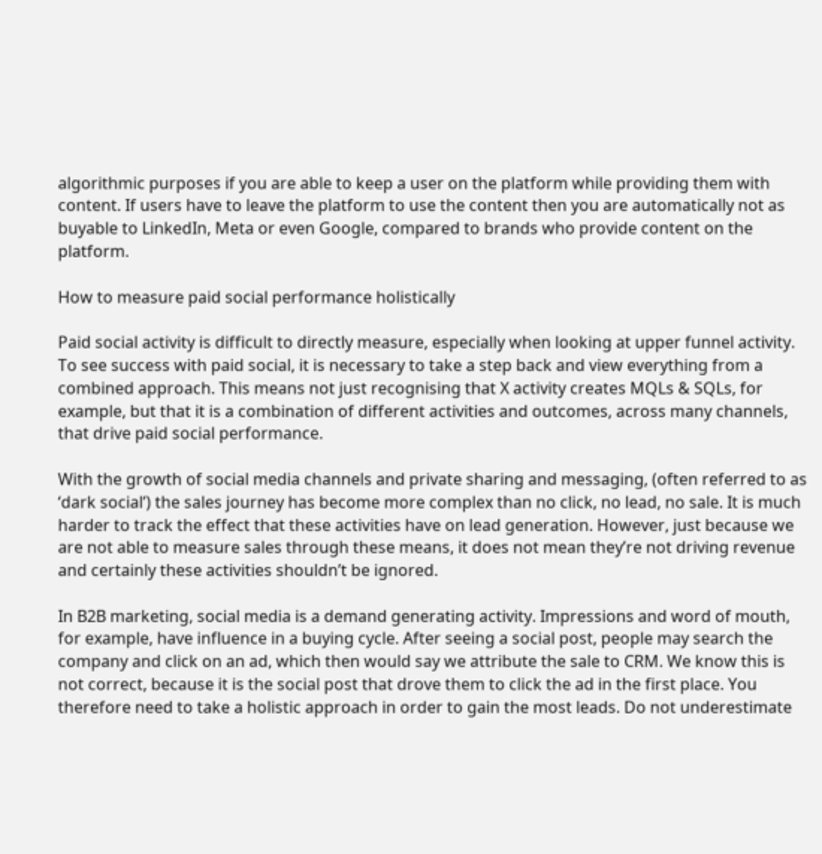algorithmic purposes if you are able to keep a user on the platform while providing them with content. If users have to leave the platform to use the content then you are automatically not as buyable to LinkedIn, Meta or even Google, compared to brands who provide content on the platform.

How to measure paid social performance holistically

Paid social activity is difficult to directly measure, especially when looking at upper funnel activity. To see success with paid social, it is necessary to take a step back and view everything from a combined approach. This means not just recognising that X activity creates MQLs & SQLs, for example, but that it is a combination of different activities and outcomes, across many channels, that drive paid social performance.

With the growth of social media channels and private sharing and messaging, (often referred to as ‘dark social’) the sales journey has become more complex than no click, no lead, no sale. It is much harder to track the effect that these activities have on lead generation. However, just because we are not able to measure sales through these means, it does not mean they’re not driving revenue and certainly these activities shouldn’t be ignored.

In B2B marketing, social media is a demand generating activity. Impressions and word of mouth, for example, have influence in a buying cycle. After seeing a social post, people may search the company and click on an ad, which then would say we attribute the sale to CRM. We know this is not correct, because it is the social post that drove them to click the ad in the first place. You therefore need to take a holistic approach in order to gain the most leads. Do not underestimate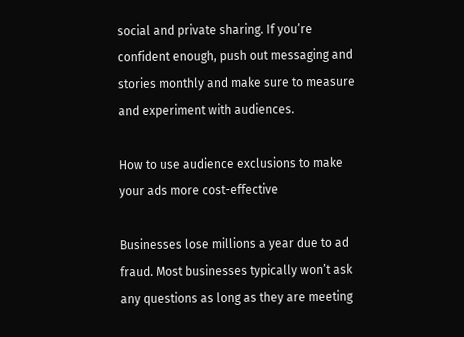social and private sharing. If you’re confident enough, push out messaging and stories monthly and make sure to measure and experiment with audiences.

How to use audience exclusions to make your ads more cost-effective

Businesses lose millions a year due to ad fraud. Most businesses typically won’t ask any questions as long as they are meeting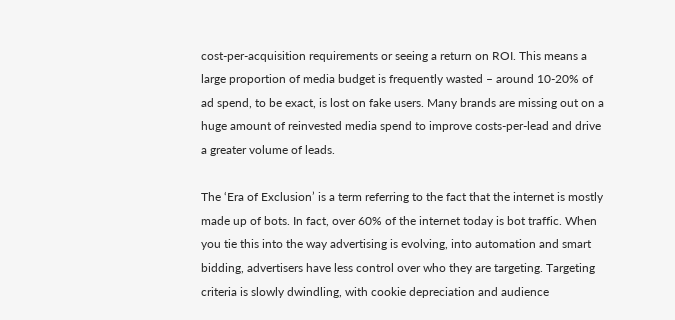cost-per-acquisition requirements or seeing a return on ROI. This means a large proportion of media budget is frequently wasted – around 10-20% of ad spend, to be exact, is lost on fake users. Many brands are missing out on a huge amount of reinvested media spend to improve costs-per-lead and drive a greater volume of leads.

The ‘Era of Exclusion’ is a term referring to the fact that the internet is mostly made up of bots. In fact, over 60% of the internet today is bot traffic. When you tie this into the way advertising is evolving, into automation and smart bidding, advertisers have less control over who they are targeting. Targeting criteria is slowly dwindling, with cookie depreciation and audience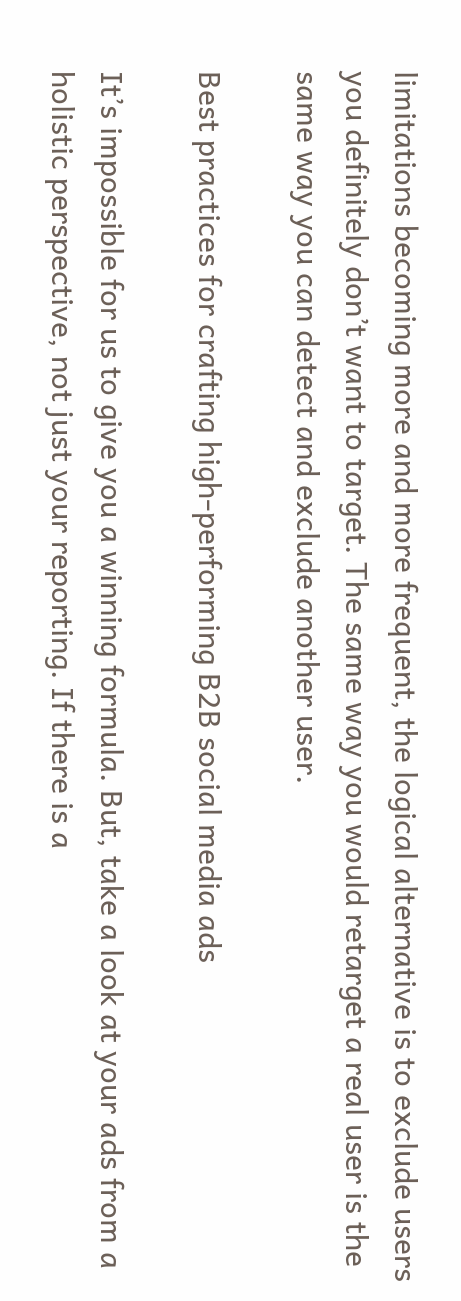limitations becoming more and more frequent, the logical alternative is to exclude users you definitely don’t want to target. The same way you would retarget a real user is the same way you can detect and exclude another user.

Best practices for crafting high-performing B2B social media ads

It’s impossible for us to give you a winning formula. But, take a look at your ads from a holistic perspective, not just your reporting. If there is a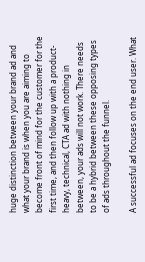huge distinction between your brand ad and what your brand is when you are aiming to become front of mind for the customer for the first time, and then follow up with a product-heavy, technical, CTA ad with nothing in between, your ads will not work. There needs to be a hybrid between these opposing types of ads throughout the funnel.

A successful ad focuses on the end user. What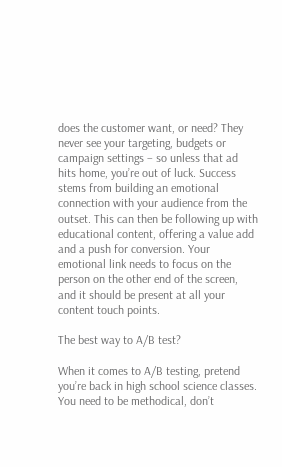does the customer want, or need? They never see your targeting, budgets or campaign settings – so unless that ad hits home, you’re out of luck. Success stems from building an emotional connection with your audience from the outset. This can then be following up with educational content, offering a value add and a push for conversion. Your emotional link needs to focus on the person on the other end of the screen, and it should be present at all your content touch points.

The best way to A/B test?

When it comes to A/B testing, pretend you’re back in high school science classes. You need to be methodical, don’t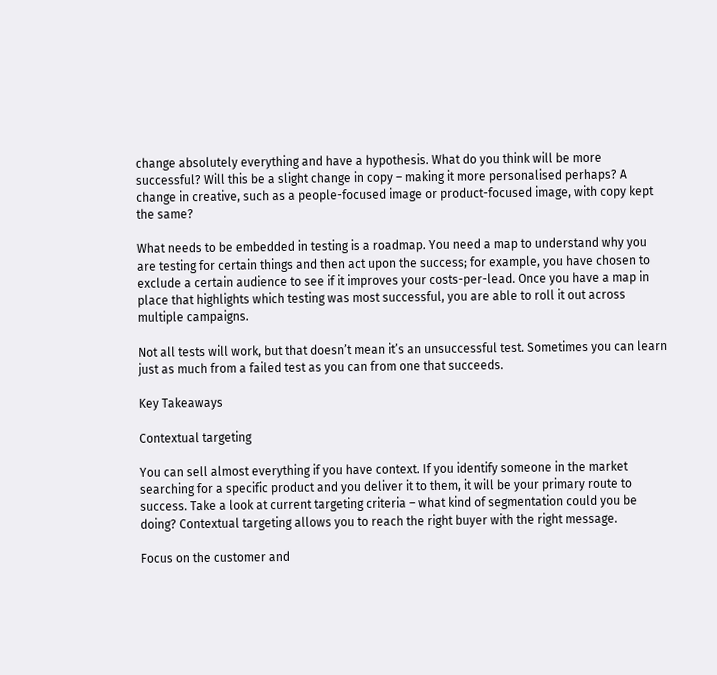change absolutely everything and have a hypothesis. What do you think will be more successful? Will this be a slight change in copy – making it more personalised perhaps? A change in creative, such as a people-focused image or product-focused image, with copy kept the same?

What needs to be embedded in testing is a roadmap. You need a map to understand why you are testing for certain things and then act upon the success; for example, you have chosen to exclude a certain audience to see if it improves your costs-per-lead. Once you have a map in place that highlights which testing was most successful, you are able to roll it out across multiple campaigns.

Not all tests will work, but that doesn’t mean it’s an unsuccessful test. Sometimes you can learn just as much from a failed test as you can from one that succeeds.

Key Takeaways

Contextual targeting

You can sell almost everything if you have context. If you identify someone in the market searching for a specific product and you deliver it to them, it will be your primary route to success. Take a look at current targeting criteria – what kind of segmentation could you be doing? Contextual targeting allows you to reach the right buyer with the right message.

Focus on the customer and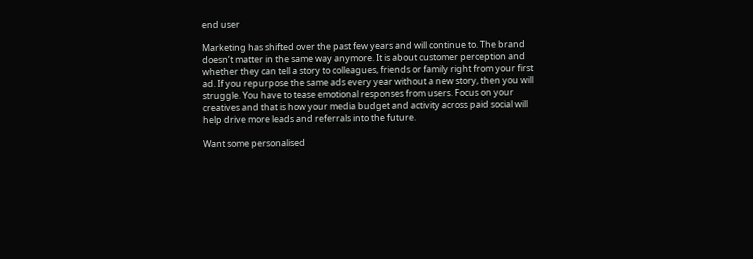end user

Marketing has shifted over the past few years and will continue to. The brand doesn’t matter in the same way anymore. It is about customer perception and whether they can tell a story to colleagues, friends or family right from your first ad. If you repurpose the same ads every year without a new story, then you will struggle. You have to tease emotional responses from users. Focus on your creatives and that is how your media budget and activity across paid social will help drive more leads and referrals into the future.

Want some personalised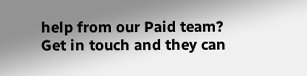help from our Paid team? Get in touch and they can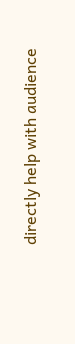directly help with audience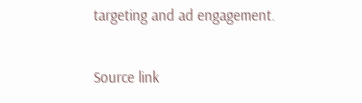targeting and ad engagement.

Source link